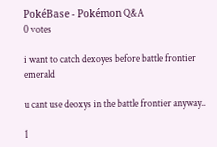PokéBase - Pokémon Q&A
0 votes

i want to catch dexoyes before battle frontier emerald

u cant use deoxys in the battle frontier anyway..

1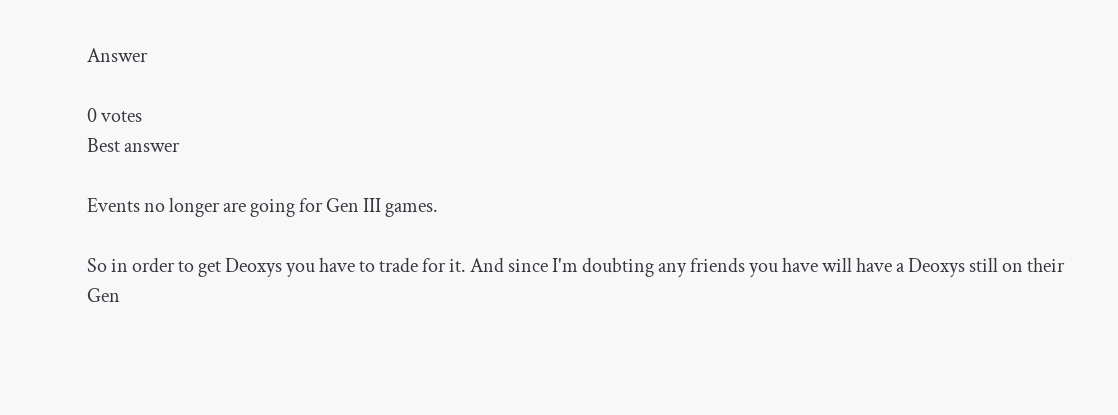Answer

0 votes
Best answer

Events no longer are going for Gen III games.

So in order to get Deoxys you have to trade for it. And since I'm doubting any friends you have will have a Deoxys still on their Gen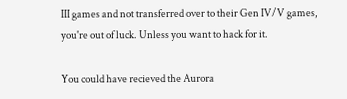III games and not transferred over to their Gen IV/V games, you're out of luck. Unless you want to hack for it.

You could have recieved the Aurora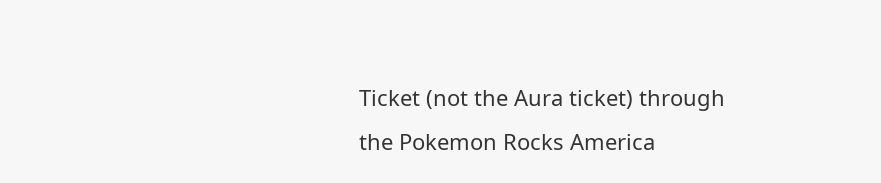Ticket (not the Aura ticket) through the Pokemon Rocks America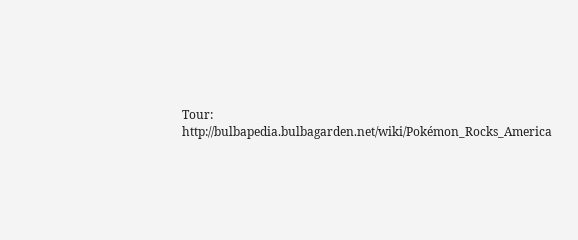Tour: http://bulbapedia.bulbagarden.net/wiki/Pokémon_Rocks_America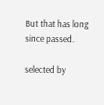But that has long since passed.

selected by